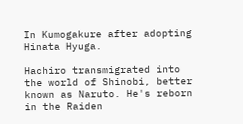In Kumogakure after adopting Hinata Hyuga.

Hachiro transmigrated into the world of Shinobi, better known as Naruto. He's reborn in the Raiden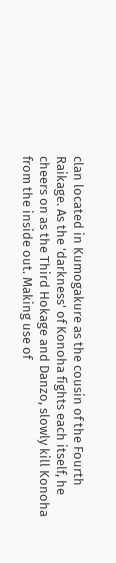clan located in Kumogakure as the cousin of the Fourth Raikage. As the 'darkness' of Konoha fights each itself, he cheers on as the Third Hokage and Danzo, slowly kill Konoha from the inside out. Making use of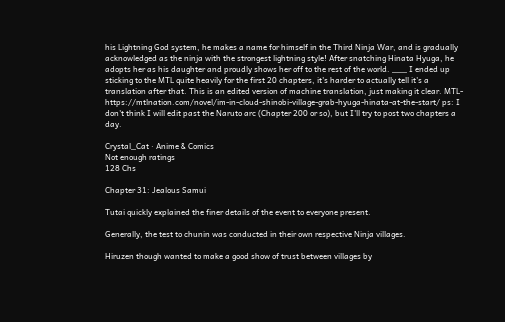his Lightning God system, he makes a name for himself in the Third Ninja War, and is gradually acknowledged as the ninja with the strongest lightning style! After snatching Hinata Hyuga, he adopts her as his daughter and proudly shows her off to the rest of the world. ___ I ended up sticking to the MTL quite heavily for the first 20 chapters, it's harder to actually tell it's a translation after that. This is an edited version of machine translation, just making it clear. MTL- https://mtlnation.com/novel/im-in-cloud-shinobi-village-grab-hyuga-hinata-at-the-start/ ps: I don't think I will edit past the Naruto arc (Chapter 200 or so), but I'll try to post two chapters a day.

Crystal_Cat · Anime & Comics
Not enough ratings
128 Chs

Chapter 31: Jealous Samui

Tutai quickly explained the finer details of the event to everyone present.

Generally, the test to chunin was conducted in their own respective Ninja villages.

Hiruzen though wanted to make a good show of trust between villages by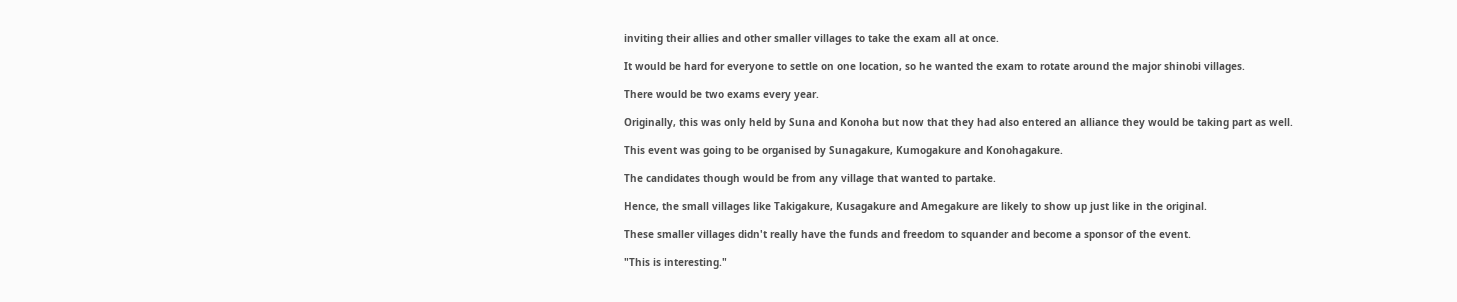inviting their allies and other smaller villages to take the exam all at once.

It would be hard for everyone to settle on one location, so he wanted the exam to rotate around the major shinobi villages.

There would be two exams every year.

Originally, this was only held by Suna and Konoha but now that they had also entered an alliance they would be taking part as well.

This event was going to be organised by Sunagakure, Kumogakure and Konohagakure.

The candidates though would be from any village that wanted to partake.

Hence, the small villages like Takigakure, Kusagakure and Amegakure are likely to show up just like in the original.

These smaller villages didn't really have the funds and freedom to squander and become a sponsor of the event.

"This is interesting."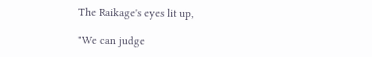The Raikage's eyes lit up,

"We can judge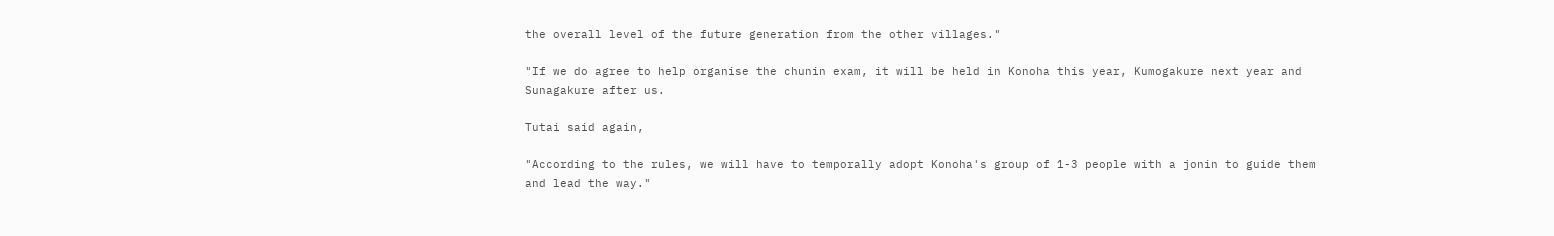the overall level of the future generation from the other villages."

"If we do agree to help organise the chunin exam, it will be held in Konoha this year, Kumogakure next year and Sunagakure after us.

Tutai said again,

"According to the rules, we will have to temporally adopt Konoha's group of 1-3 people with a jonin to guide them and lead the way."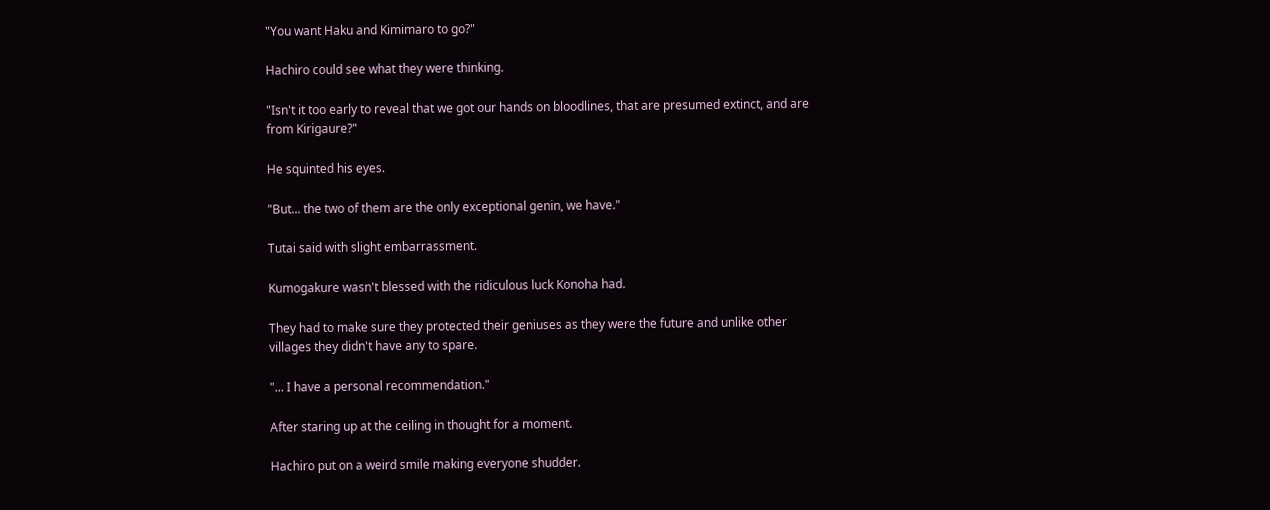"You want Haku and Kimimaro to go?"

Hachiro could see what they were thinking.

"Isn't it too early to reveal that we got our hands on bloodlines, that are presumed extinct, and are from Kirigaure?"

He squinted his eyes.

"But... the two of them are the only exceptional genin, we have."

Tutai said with slight embarrassment.

Kumogakure wasn't blessed with the ridiculous luck Konoha had.

They had to make sure they protected their geniuses as they were the future and unlike other villages they didn't have any to spare.

"... I have a personal recommendation."

After staring up at the ceiling in thought for a moment.

Hachiro put on a weird smile making everyone shudder.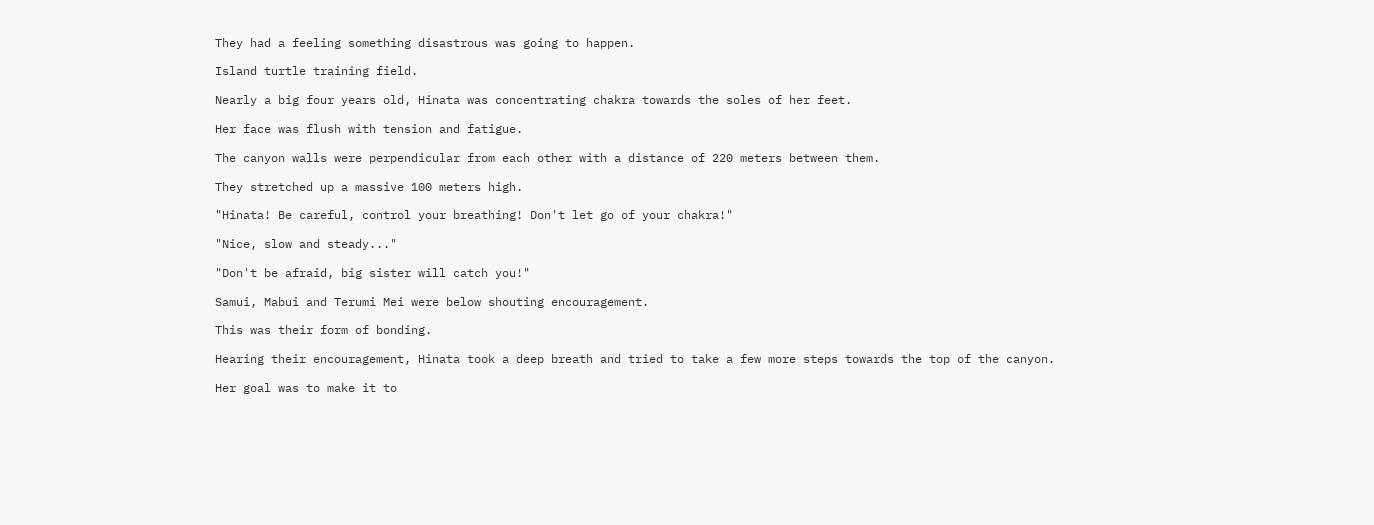They had a feeling something disastrous was going to happen.

Island turtle training field.

Nearly a big four years old, Hinata was concentrating chakra towards the soles of her feet.

Her face was flush with tension and fatigue.

The canyon walls were perpendicular from each other with a distance of 220 meters between them.

They stretched up a massive 100 meters high.

"Hinata! Be careful, control your breathing! Don't let go of your chakra!"

"Nice, slow and steady..."

"Don't be afraid, big sister will catch you!"

Samui, Mabui and Terumi Mei were below shouting encouragement.

This was their form of bonding.

Hearing their encouragement, Hinata took a deep breath and tried to take a few more steps towards the top of the canyon.

Her goal was to make it to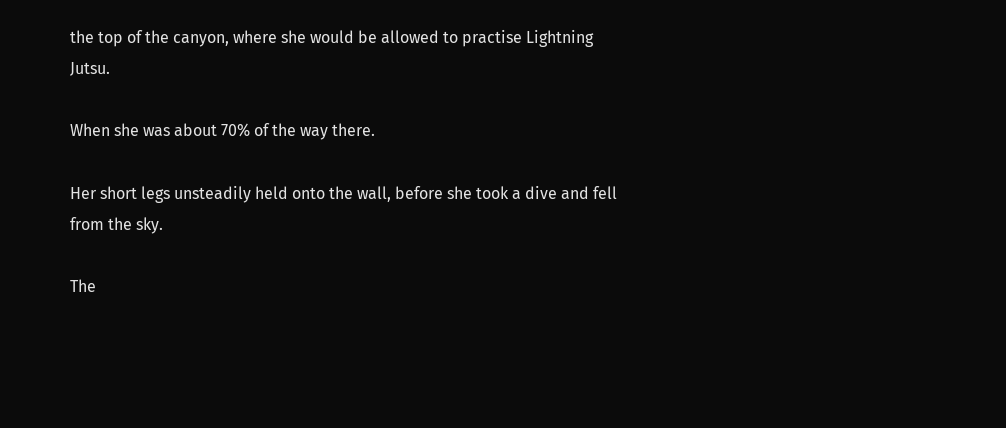the top of the canyon, where she would be allowed to practise Lightning Jutsu.

When she was about 70% of the way there.

Her short legs unsteadily held onto the wall, before she took a dive and fell from the sky.

The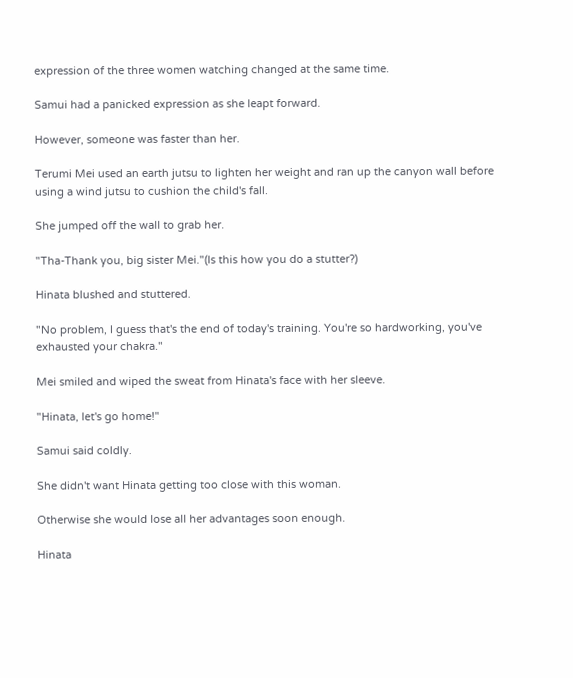expression of the three women watching changed at the same time.

Samui had a panicked expression as she leapt forward.

However, someone was faster than her.

Terumi Mei used an earth jutsu to lighten her weight and ran up the canyon wall before using a wind jutsu to cushion the child's fall.

She jumped off the wall to grab her.

"Tha-Thank you, big sister Mei."(Is this how you do a stutter?)

Hinata blushed and stuttered.

"No problem, I guess that's the end of today's training. You're so hardworking, you've exhausted your chakra."

Mei smiled and wiped the sweat from Hinata's face with her sleeve.

"Hinata, let's go home!"

Samui said coldly.

She didn't want Hinata getting too close with this woman.

Otherwise she would lose all her advantages soon enough.

Hinata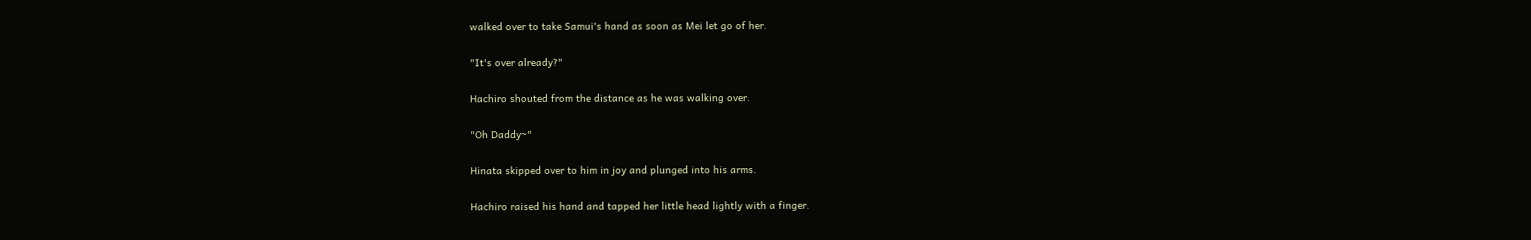walked over to take Samui's hand as soon as Mei let go of her.

"It's over already?"

Hachiro shouted from the distance as he was walking over.

"Oh Daddy~"

Hinata skipped over to him in joy and plunged into his arms.

Hachiro raised his hand and tapped her little head lightly with a finger.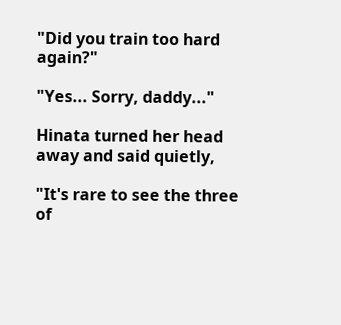"Did you train too hard again?"

"Yes... Sorry, daddy..."

Hinata turned her head away and said quietly,

"It's rare to see the three of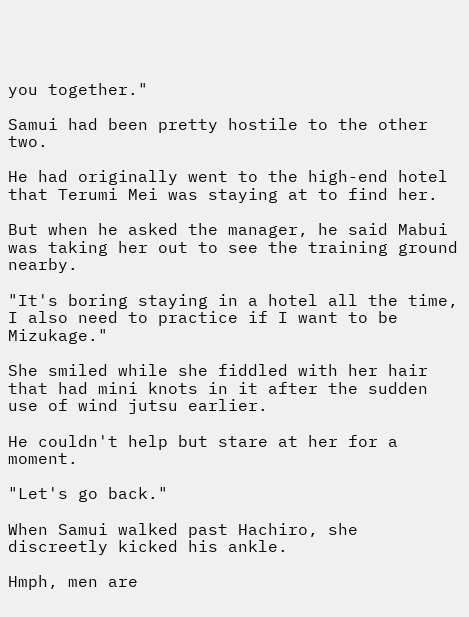you together."

Samui had been pretty hostile to the other two.

He had originally went to the high-end hotel that Terumi Mei was staying at to find her.

But when he asked the manager, he said Mabui was taking her out to see the training ground nearby.

"It's boring staying in a hotel all the time, I also need to practice if I want to be Mizukage."

She smiled while she fiddled with her hair that had mini knots in it after the sudden use of wind jutsu earlier.

He couldn't help but stare at her for a moment.

"Let's go back."

When Samui walked past Hachiro, she discreetly kicked his ankle.

Hmph, men are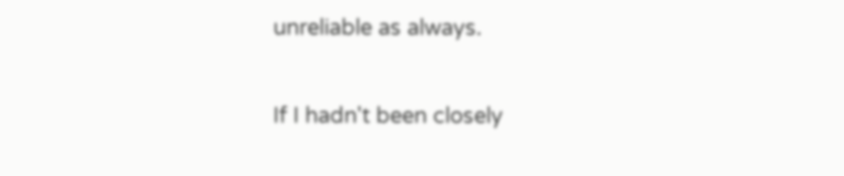unreliable as always.

If I hadn't been closely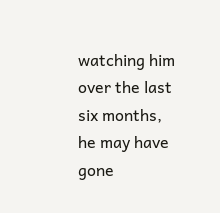watching him over the last six months, he may have gone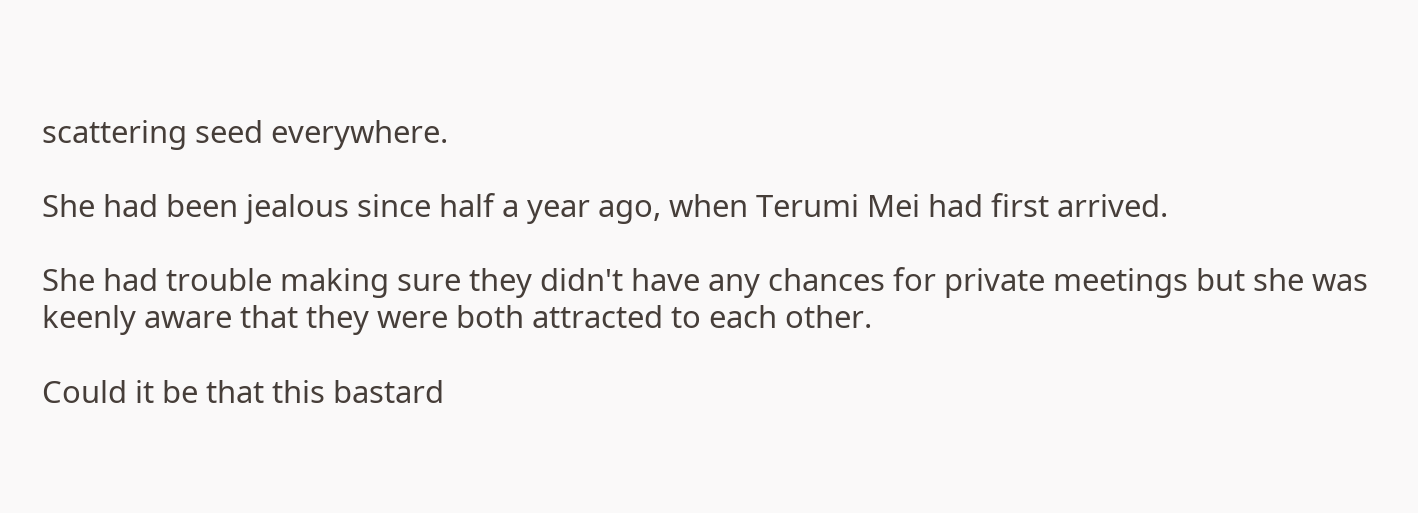scattering seed everywhere.

She had been jealous since half a year ago, when Terumi Mei had first arrived.

She had trouble making sure they didn't have any chances for private meetings but she was keenly aware that they were both attracted to each other.

Could it be that this bastard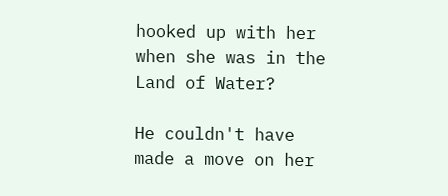hooked up with her when she was in the Land of Water?

He couldn't have made a move on her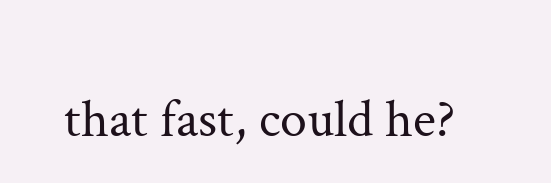that fast, could he?